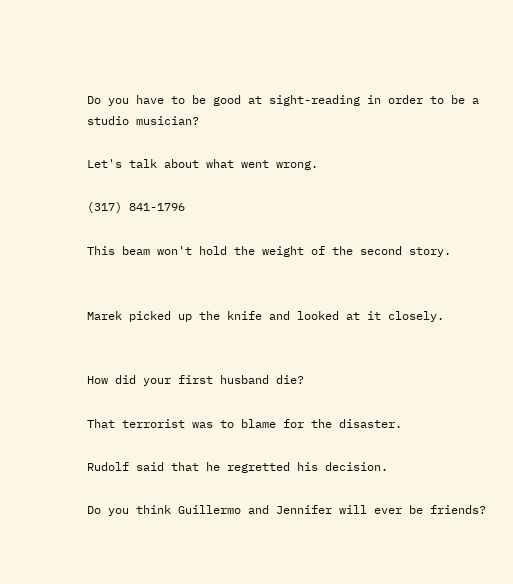Do you have to be good at sight-reading in order to be a studio musician?

Let's talk about what went wrong.

(317) 841-1796

This beam won't hold the weight of the second story.


Marek picked up the knife and looked at it closely.


How did your first husband die?

That terrorist was to blame for the disaster.

Rudolf said that he regretted his decision.

Do you think Guillermo and Jennifer will ever be friends?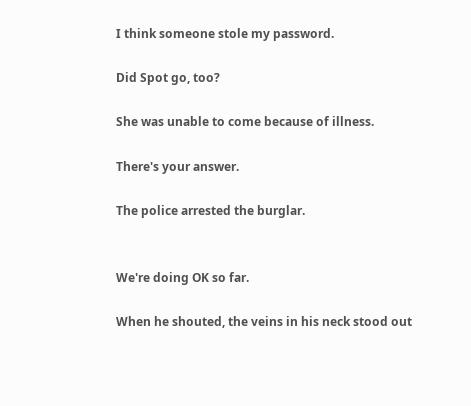I think someone stole my password.

Did Spot go, too?

She was unable to come because of illness.

There's your answer.

The police arrested the burglar.


We're doing OK so far.

When he shouted, the veins in his neck stood out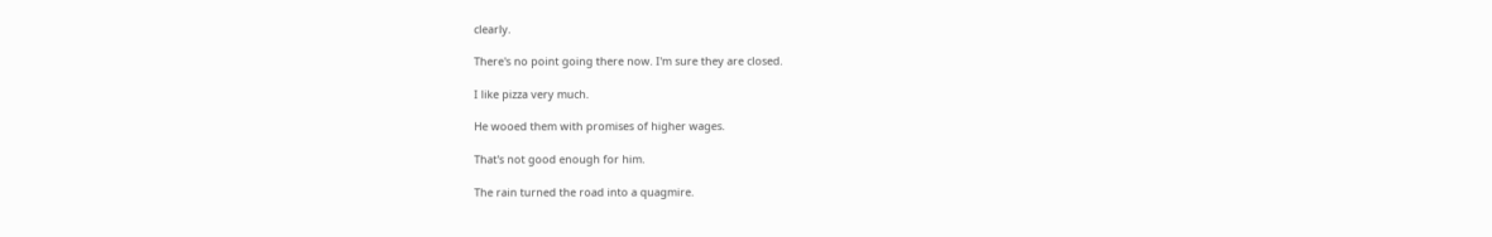clearly.

There's no point going there now. I'm sure they are closed.

I like pizza very much.

He wooed them with promises of higher wages.

That's not good enough for him.

The rain turned the road into a quagmire.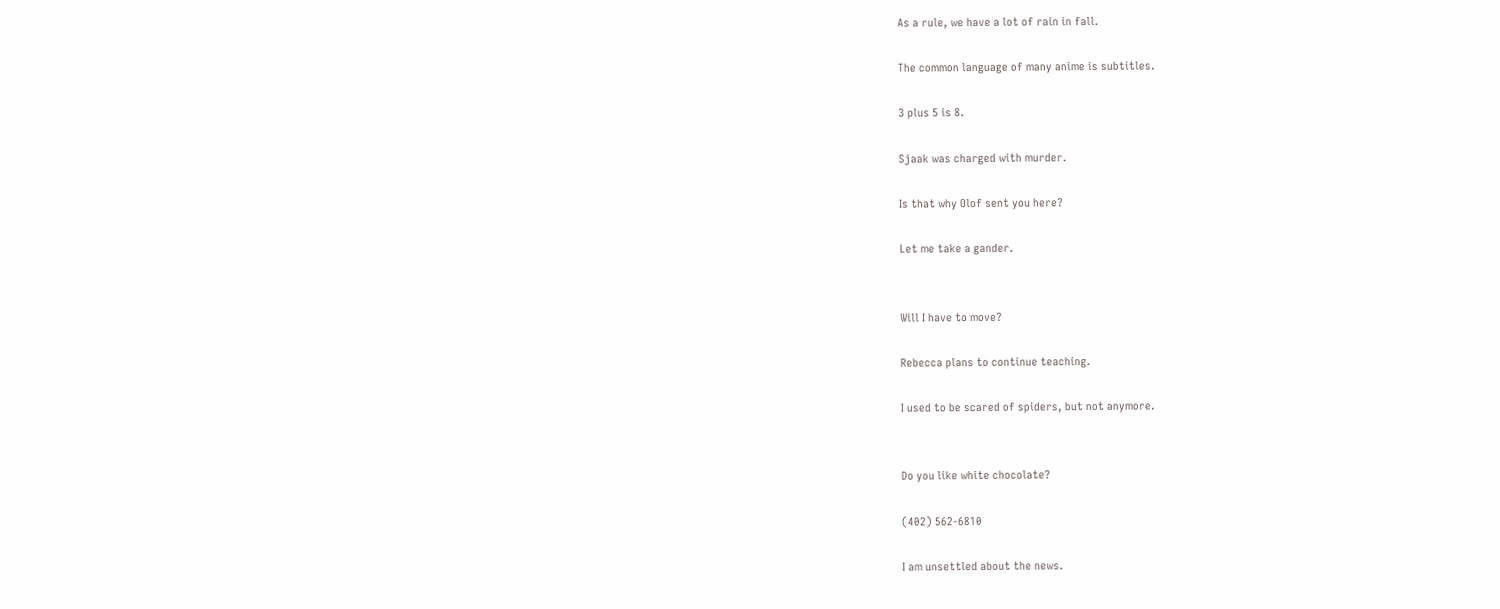As a rule, we have a lot of rain in fall.

The common language of many anime is subtitles.

3 plus 5 is 8.

Sjaak was charged with murder.

Is that why Olof sent you here?

Let me take a gander.


Will I have to move?

Rebecca plans to continue teaching.

I used to be scared of spiders, but not anymore.


Do you like white chocolate?

(402) 562-6810

I am unsettled about the news.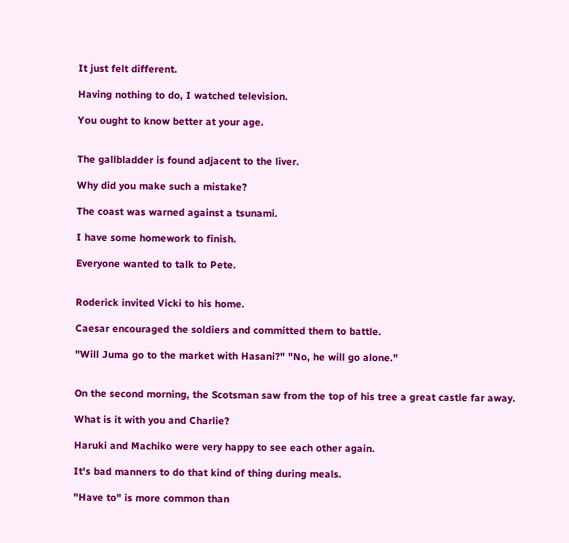It just felt different.

Having nothing to do, I watched television.

You ought to know better at your age.


The gallbladder is found adjacent to the liver.

Why did you make such a mistake?

The coast was warned against a tsunami.

I have some homework to finish.

Everyone wanted to talk to Pete.


Roderick invited Vicki to his home.

Caesar encouraged the soldiers and committed them to battle.

"Will Juma go to the market with Hasani?" "No, he will go alone."


On the second morning, the Scotsman saw from the top of his tree a great castle far away.

What is it with you and Charlie?

Haruki and Machiko were very happy to see each other again.

It's bad manners to do that kind of thing during meals.

"Have to" is more common than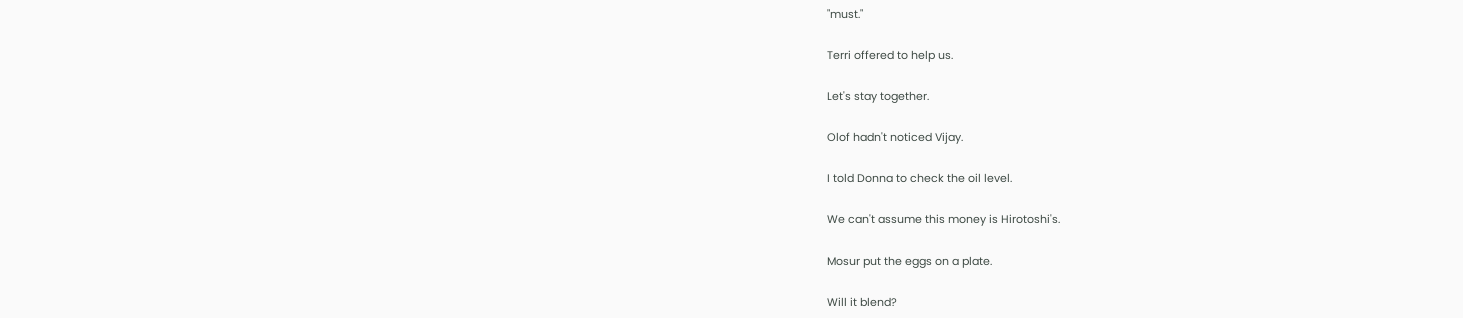"must."

Terri offered to help us.

Let's stay together.

Olof hadn't noticed Vijay.

I told Donna to check the oil level.

We can't assume this money is Hirotoshi's.

Mosur put the eggs on a plate.

Will it blend?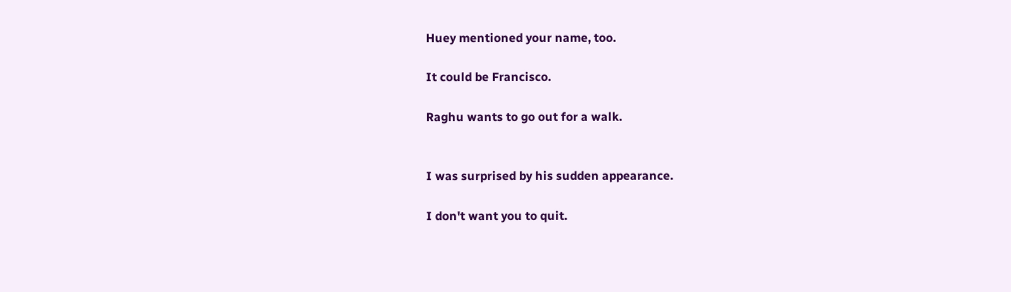Huey mentioned your name, too.

It could be Francisco.

Raghu wants to go out for a walk.


I was surprised by his sudden appearance.

I don't want you to quit.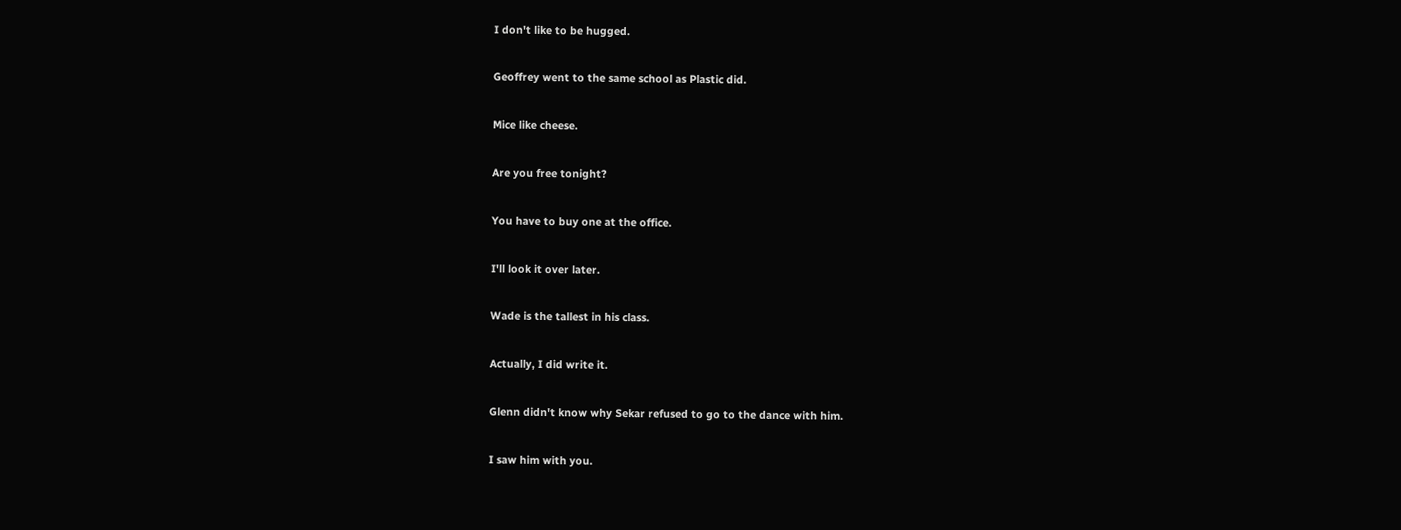I don't like to be hugged.

Geoffrey went to the same school as Plastic did.

Mice like cheese.

Are you free tonight?

You have to buy one at the office.

I'll look it over later.

Wade is the tallest in his class.

Actually, I did write it.

Glenn didn't know why Sekar refused to go to the dance with him.

I saw him with you.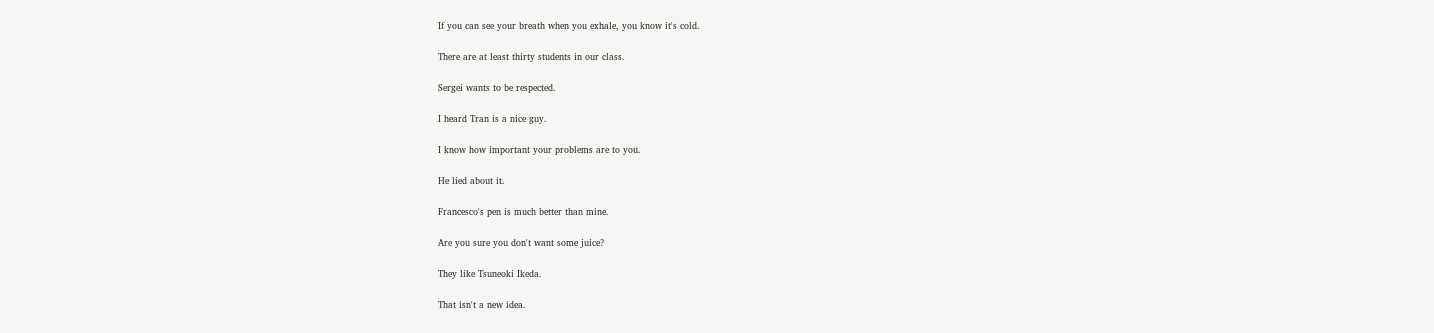If you can see your breath when you exhale, you know it's cold.

There are at least thirty students in our class.

Sergei wants to be respected.

I heard Tran is a nice guy.

I know how important your problems are to you.

He lied about it.

Francesco's pen is much better than mine.

Are you sure you don't want some juice?

They like Tsuneoki Ikeda.

That isn't a new idea.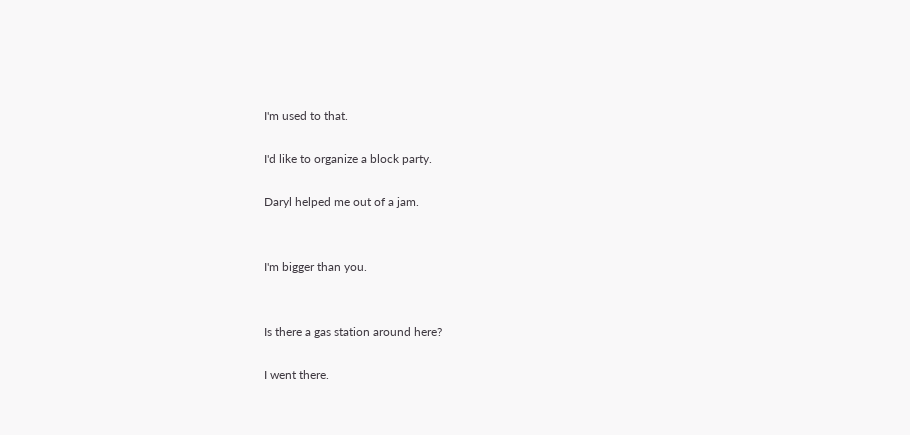I'm used to that.

I'd like to organize a block party.

Daryl helped me out of a jam.


I'm bigger than you.


Is there a gas station around here?

I went there.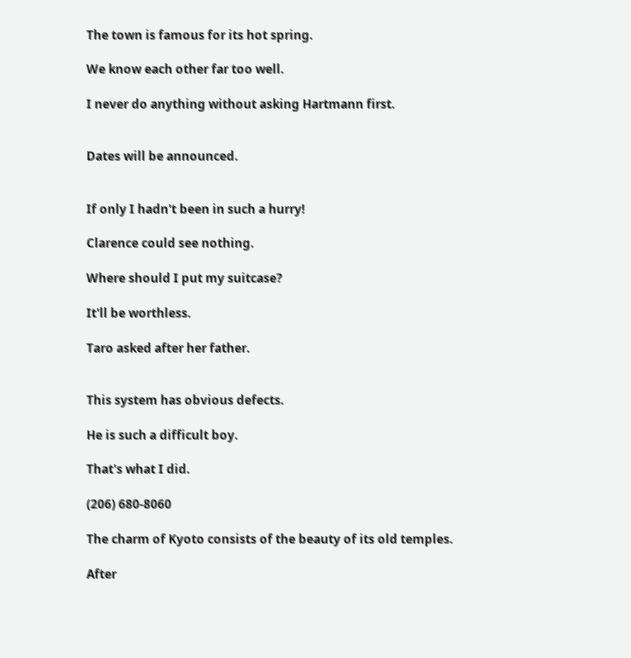The town is famous for its hot spring.

We know each other far too well.

I never do anything without asking Hartmann first.


Dates will be announced.


If only I hadn't been in such a hurry!

Clarence could see nothing.

Where should I put my suitcase?

It'll be worthless.

Taro asked after her father.


This system has obvious defects.

He is such a difficult boy.

That's what I did.

(206) 680-8060

The charm of Kyoto consists of the beauty of its old temples.

After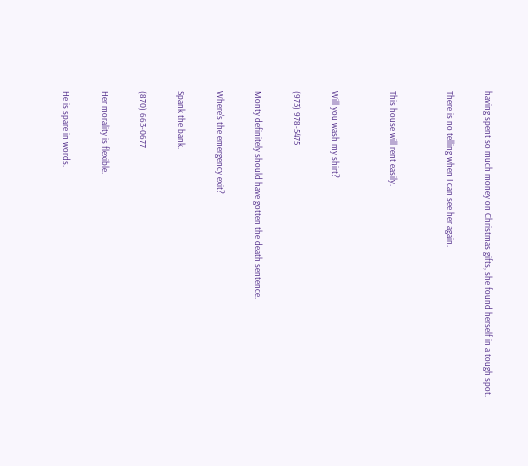having spent so much money on Christmas gifts, she found herself in a tough spot.

There is no telling when I can see her again.


This house will rent easily.


Will you wash my shirt?

(973) 978-5475

Monty definitely should have gotten the death sentence.

Where's the emergency exit?

Spank the bank.

(870) 663-0677

Her morality is flexible.

He is spare in words.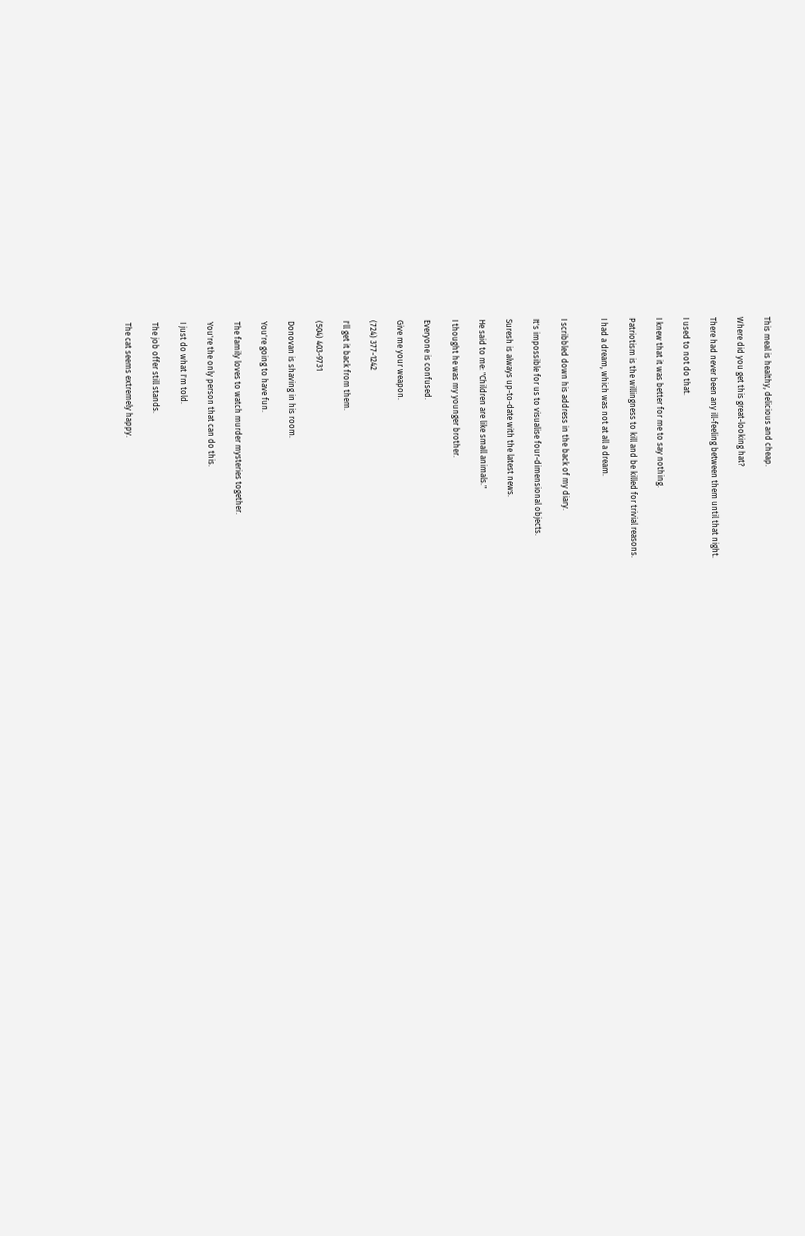This meal is healthy, delicious and cheap.

Where did you get this great-looking hat?

There had never been any ill-feeling between them until that night.

I used to not do that.

I knew that it was better for me to say nothing.

Patriotism is the willingness to kill and be killed for trivial reasons.

I had a dream, which was not at all a dream.


I scribbled down his address in the back of my diary.

It's impossible for us to visualise four-dimensional objects.

Suresh is always up-to-date with the latest news.

He said to me: "Children are like small animals."

I thought he was my younger brother.

Everyone is confused.

Give me your weapon.

(724) 377-1242

I'll get it back from them.

(504) 403-9731

Donovan is shaving in his room.

You're going to have fun.

The family loves to watch murder mysteries together.

You're the only person that can do this.

I just do what I'm told.

The job offer still stands.

The cat seems extremely happy.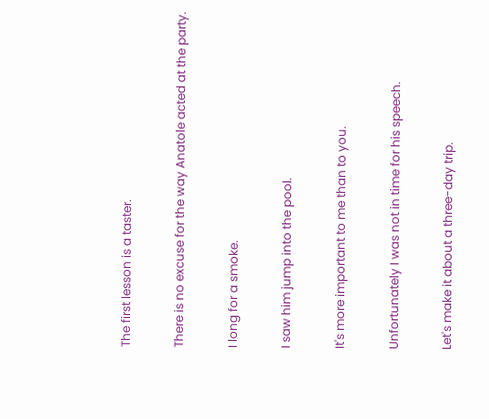The first lesson is a taster.

There is no excuse for the way Anatole acted at the party.

I long for a smoke.

I saw him jump into the pool.

It's more important to me than to you.

Unfortunately I was not in time for his speech.

Let's make it about a three-day trip.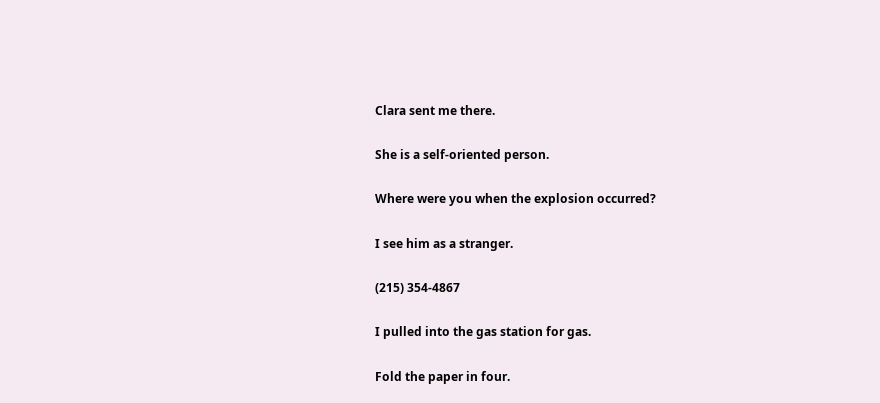Clara sent me there.

She is a self-oriented person.

Where were you when the explosion occurred?

I see him as a stranger.

(215) 354-4867

I pulled into the gas station for gas.

Fold the paper in four.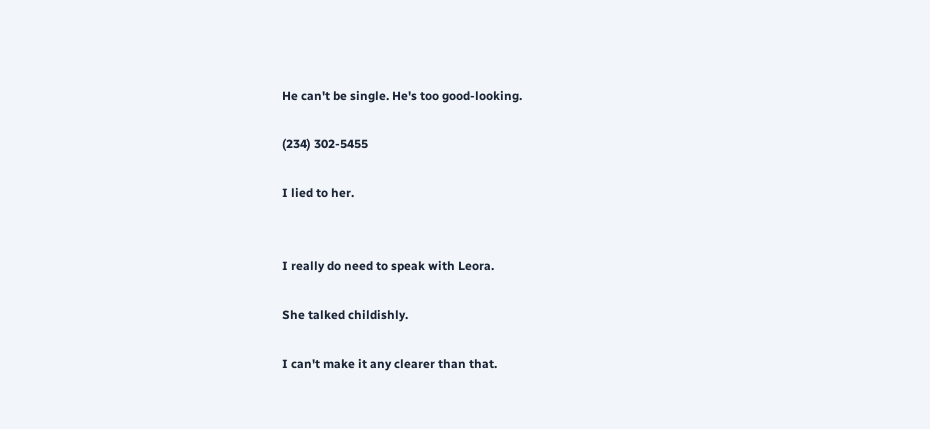He can't be single. He's too good-looking.

(234) 302-5455

I lied to her.


I really do need to speak with Leora.

She talked childishly.

I can't make it any clearer than that.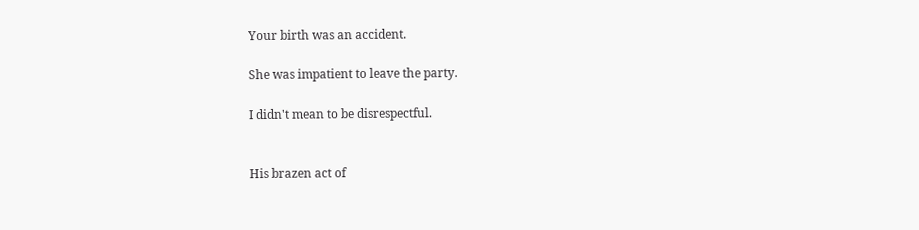Your birth was an accident.

She was impatient to leave the party.

I didn't mean to be disrespectful.


His brazen act of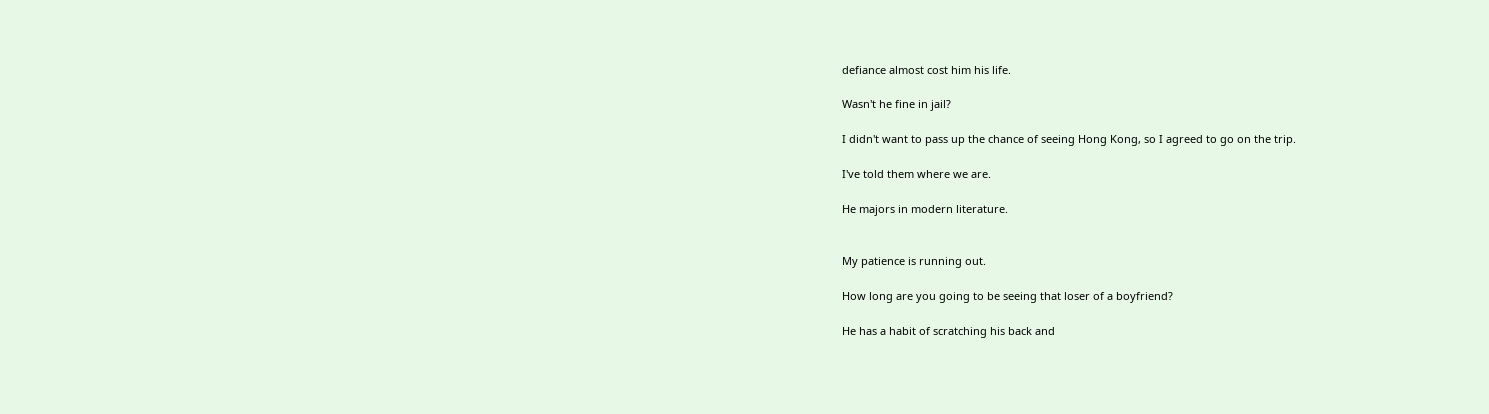defiance almost cost him his life.

Wasn't he fine in jail?

I didn't want to pass up the chance of seeing Hong Kong, so I agreed to go on the trip.

I've told them where we are.

He majors in modern literature.


My patience is running out.

How long are you going to be seeing that loser of a boyfriend?

He has a habit of scratching his back and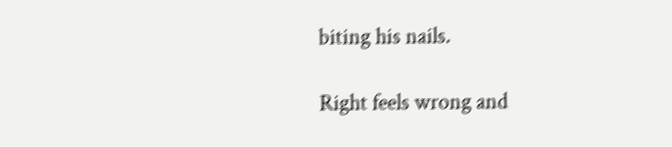biting his nails.

Right feels wrong and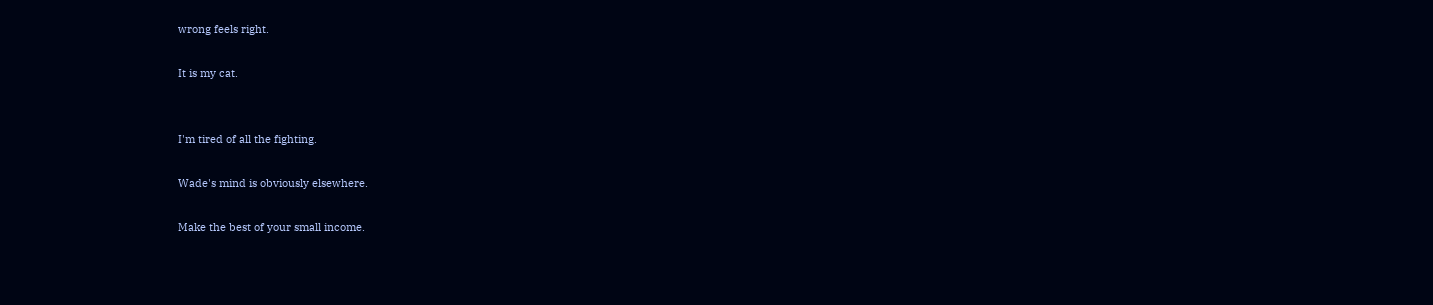wrong feels right.

It is my cat.


I'm tired of all the fighting.

Wade's mind is obviously elsewhere.

Make the best of your small income.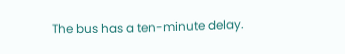The bus has a ten-minute delay.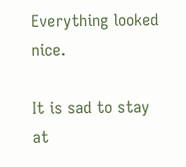Everything looked nice.

It is sad to stay at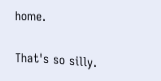home.

That's so silly.